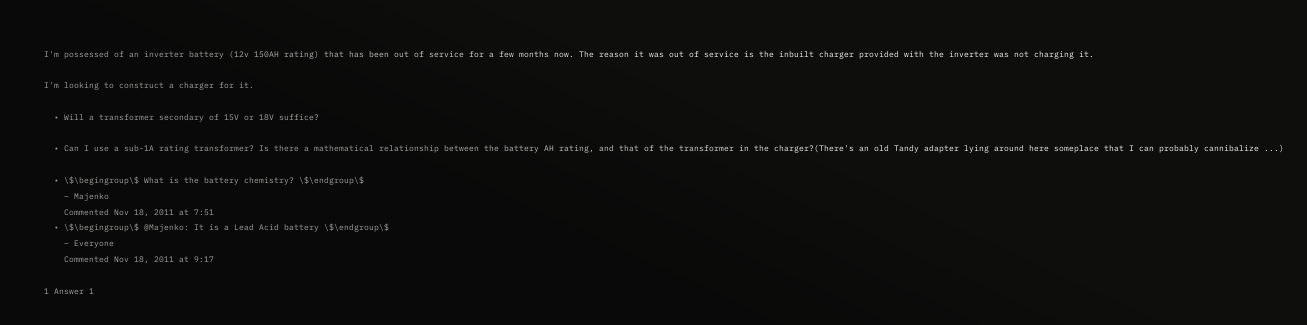I'm possessed of an inverter battery (12v 150AH rating) that has been out of service for a few months now. The reason it was out of service is the inbuilt charger provided with the inverter was not charging it.

I'm looking to construct a charger for it.

  • Will a transformer secondary of 15V or 18V suffice?

  • Can I use a sub-1A rating transformer? Is there a mathematical relationship between the battery AH rating, and that of the transformer in the charger?(There's an old Tandy adapter lying around here someplace that I can probably cannibalize ...)

  • \$\begingroup\$ What is the battery chemistry? \$\endgroup\$
    – Majenko
    Commented Nov 18, 2011 at 7:51
  • \$\begingroup\$ @Majenko: It is a Lead Acid battery \$\endgroup\$
    – Everyone
    Commented Nov 18, 2011 at 9:17

1 Answer 1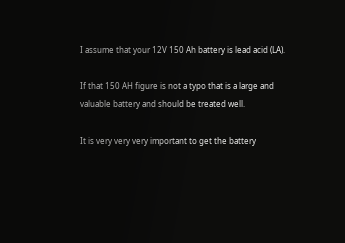I assume that your 12V 150 Ah battery is lead acid (LA).

If that 150 AH figure is not a typo that is a large and valuable battery and should be treated well.

It is very very very important to get the battery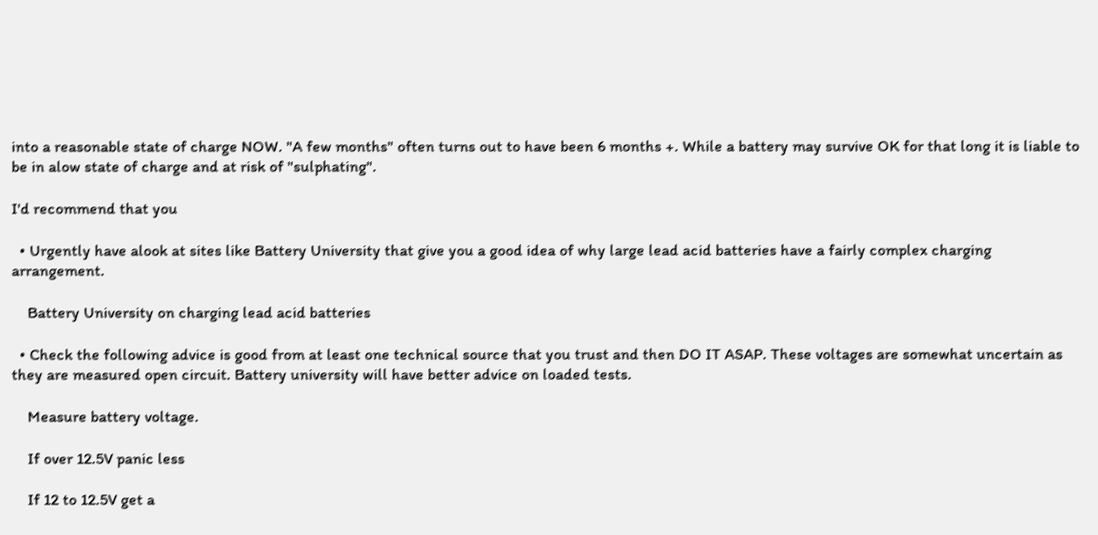into a reasonable state of charge NOW. "A few months" often turns out to have been 6 months +. While a battery may survive OK for that long it is liable to be in alow state of charge and at risk of "sulphating".

I'd recommend that you

  • Urgently have alook at sites like Battery University that give you a good idea of why large lead acid batteries have a fairly complex charging arrangement.

    Battery University on charging lead acid batteries

  • Check the following advice is good from at least one technical source that you trust and then DO IT ASAP. These voltages are somewhat uncertain as they are measured open circuit. Battery university will have better advice on loaded tests.

    Measure battery voltage.

    If over 12.5V panic less

    If 12 to 12.5V get a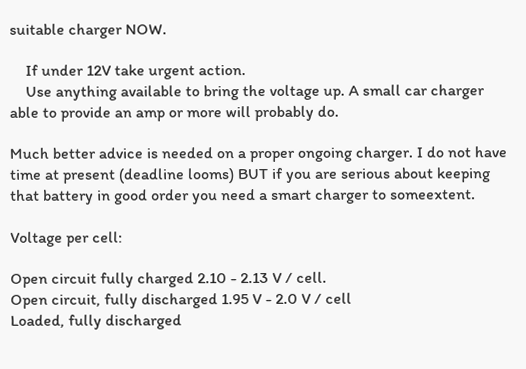suitable charger NOW.

    If under 12V take urgent action.
    Use anything available to bring the voltage up. A small car charger able to provide an amp or more will probably do.

Much better advice is needed on a proper ongoing charger. I do not have time at present (deadline looms) BUT if you are serious about keeping that battery in good order you need a smart charger to someextent.

Voltage per cell:

Open circuit fully charged 2.10 - 2.13 V / cell.
Open circuit, fully discharged 1.95 V - 2.0 V / cell
Loaded, fully discharged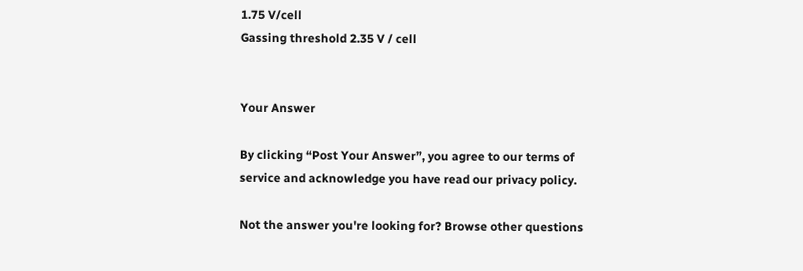1.75 V/cell
Gassing threshold 2.35 V / cell


Your Answer

By clicking “Post Your Answer”, you agree to our terms of service and acknowledge you have read our privacy policy.

Not the answer you're looking for? Browse other questions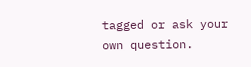tagged or ask your own question.